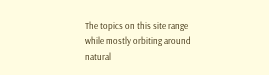The topics on this site range while mostly orbiting around natural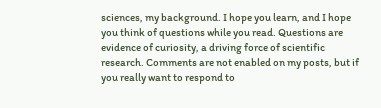sciences, my background. I hope you learn, and I hope you think of questions while you read. Questions are evidence of curiosity, a driving force of scientific research. Comments are not enabled on my posts, but if you really want to respond to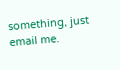something, just email me.